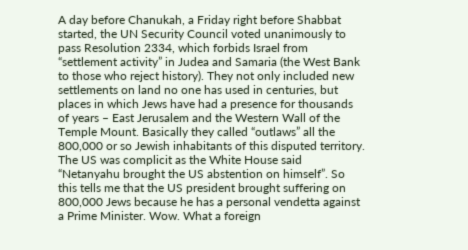A day before Chanukah, a Friday right before Shabbat started, the UN Security Council voted unanimously to pass Resolution 2334, which forbids Israel from “settlement activity” in Judea and Samaria (the West Bank to those who reject history). They not only included new settlements on land no one has used in centuries, but places in which Jews have had a presence for thousands of years – East Jerusalem and the Western Wall of the Temple Mount. Basically they called “outlaws” all the 800,000 or so Jewish inhabitants of this disputed territory.
The US was complicit as the White House said “Netanyahu brought the US abstention on himself”. So this tells me that the US president brought suffering on 800,000 Jews because he has a personal vendetta against a Prime Minister. Wow. What a foreign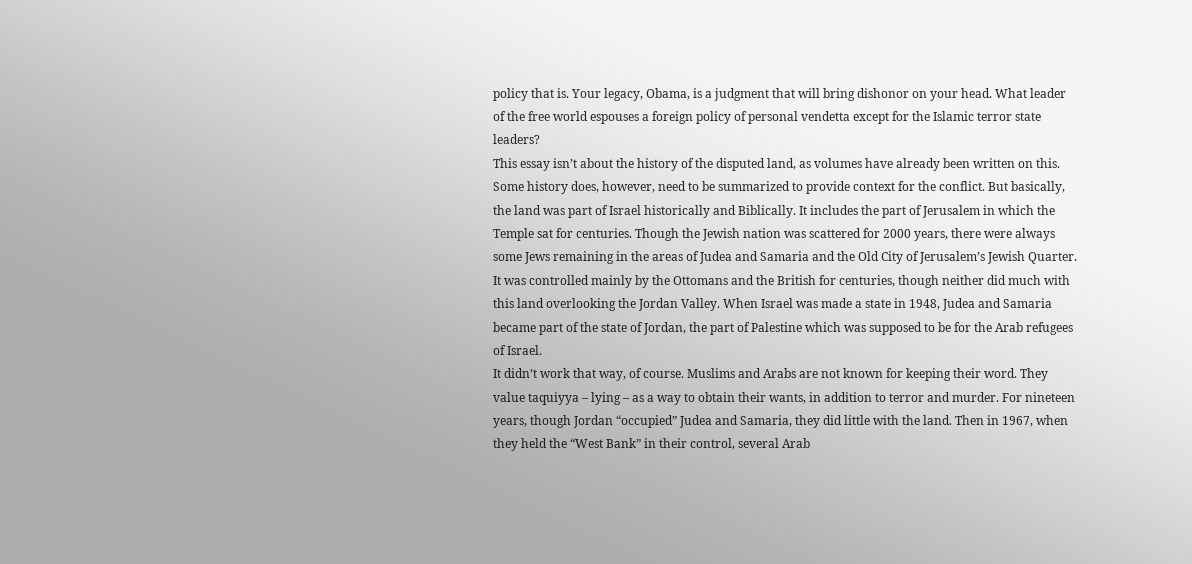policy that is. Your legacy, Obama, is a judgment that will bring dishonor on your head. What leader of the free world espouses a foreign policy of personal vendetta except for the Islamic terror state leaders?
This essay isn’t about the history of the disputed land, as volumes have already been written on this. Some history does, however, need to be summarized to provide context for the conflict. But basically, the land was part of Israel historically and Biblically. It includes the part of Jerusalem in which the Temple sat for centuries. Though the Jewish nation was scattered for 2000 years, there were always some Jews remaining in the areas of Judea and Samaria and the Old City of Jerusalem’s Jewish Quarter. It was controlled mainly by the Ottomans and the British for centuries, though neither did much with this land overlooking the Jordan Valley. When Israel was made a state in 1948, Judea and Samaria became part of the state of Jordan, the part of Palestine which was supposed to be for the Arab refugees of Israel.
It didn’t work that way, of course. Muslims and Arabs are not known for keeping their word. They value taquiyya – lying – as a way to obtain their wants, in addition to terror and murder. For nineteen years, though Jordan “occupied” Judea and Samaria, they did little with the land. Then in 1967, when they held the “West Bank” in their control, several Arab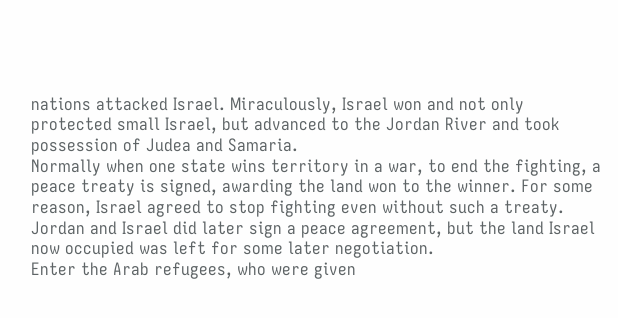nations attacked Israel. Miraculously, Israel won and not only protected small Israel, but advanced to the Jordan River and took possession of Judea and Samaria.
Normally when one state wins territory in a war, to end the fighting, a peace treaty is signed, awarding the land won to the winner. For some reason, Israel agreed to stop fighting even without such a treaty. Jordan and Israel did later sign a peace agreement, but the land Israel now occupied was left for some later negotiation.
Enter the Arab refugees, who were given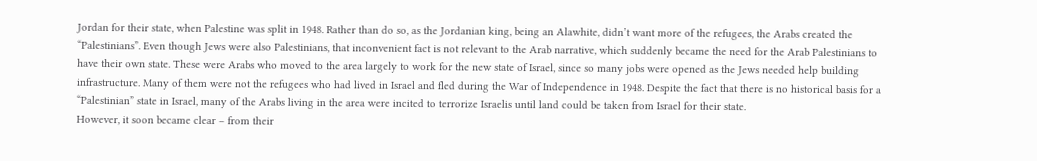Jordan for their state, when Palestine was split in 1948. Rather than do so, as the Jordanian king, being an Alawhite, didn’t want more of the refugees, the Arabs created the “Palestinians”. Even though Jews were also Palestinians, that inconvenient fact is not relevant to the Arab narrative, which suddenly became the need for the Arab Palestinians to have their own state. These were Arabs who moved to the area largely to work for the new state of Israel, since so many jobs were opened as the Jews needed help building infrastructure. Many of them were not the refugees who had lived in Israel and fled during the War of Independence in 1948. Despite the fact that there is no historical basis for a “Palestinian” state in Israel, many of the Arabs living in the area were incited to terrorize Israelis until land could be taken from Israel for their state.
However, it soon became clear – from their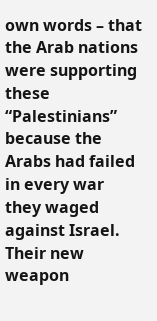own words – that the Arab nations were supporting these “Palestinians” because the Arabs had failed in every war they waged against Israel. Their new weapon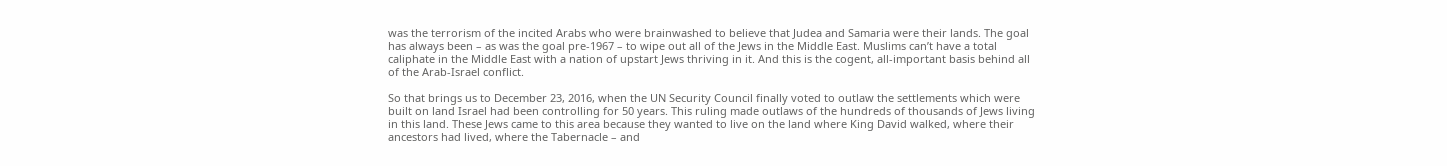was the terrorism of the incited Arabs who were brainwashed to believe that Judea and Samaria were their lands. The goal has always been – as was the goal pre-1967 – to wipe out all of the Jews in the Middle East. Muslims can’t have a total caliphate in the Middle East with a nation of upstart Jews thriving in it. And this is the cogent, all-important basis behind all of the Arab-Israel conflict.

So that brings us to December 23, 2016, when the UN Security Council finally voted to outlaw the settlements which were built on land Israel had been controlling for 50 years. This ruling made outlaws of the hundreds of thousands of Jews living in this land. These Jews came to this area because they wanted to live on the land where King David walked, where their ancestors had lived, where the Tabernacle – and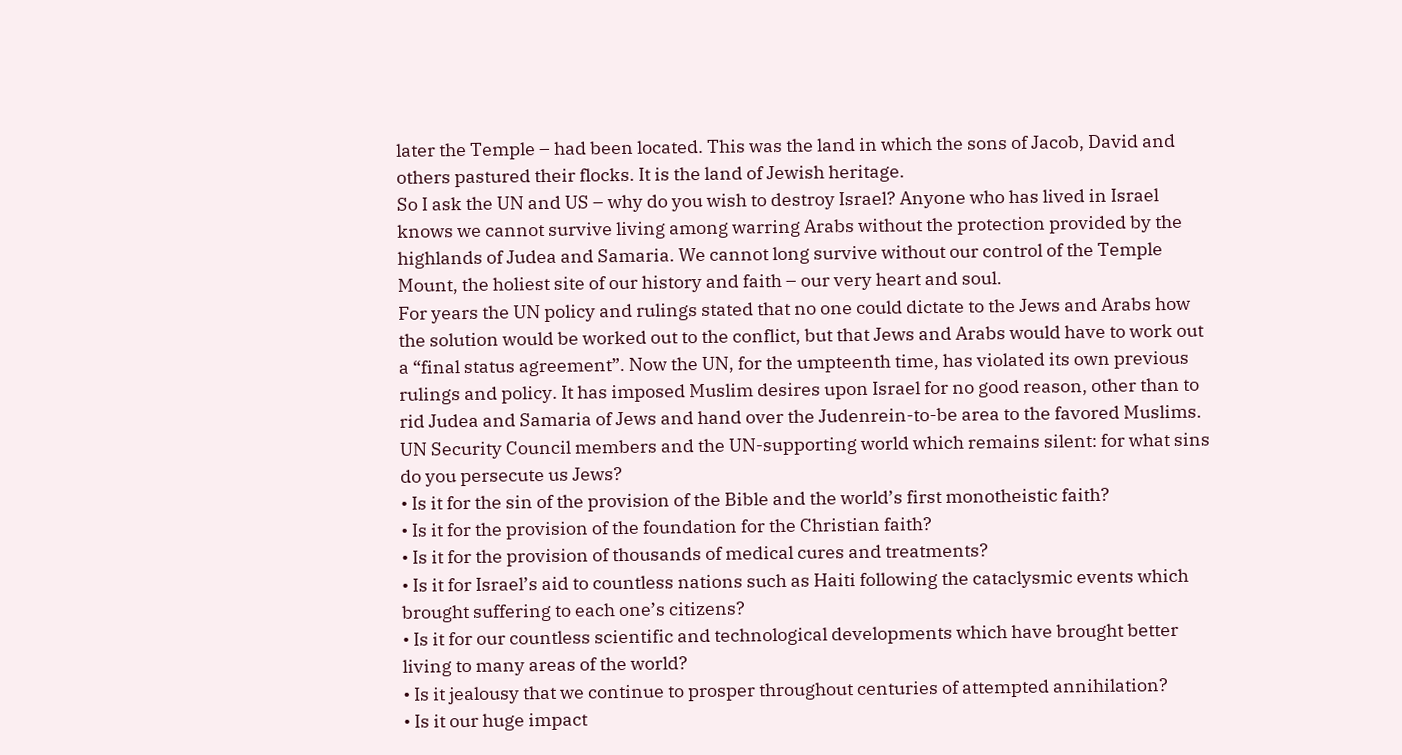later the Temple – had been located. This was the land in which the sons of Jacob, David and others pastured their flocks. It is the land of Jewish heritage.
So I ask the UN and US – why do you wish to destroy Israel? Anyone who has lived in Israel knows we cannot survive living among warring Arabs without the protection provided by the highlands of Judea and Samaria. We cannot long survive without our control of the Temple Mount, the holiest site of our history and faith – our very heart and soul.
For years the UN policy and rulings stated that no one could dictate to the Jews and Arabs how the solution would be worked out to the conflict, but that Jews and Arabs would have to work out a “final status agreement”. Now the UN, for the umpteenth time, has violated its own previous rulings and policy. It has imposed Muslim desires upon Israel for no good reason, other than to rid Judea and Samaria of Jews and hand over the Judenrein-to-be area to the favored Muslims.
UN Security Council members and the UN-supporting world which remains silent: for what sins do you persecute us Jews?
• Is it for the sin of the provision of the Bible and the world’s first monotheistic faith?
• Is it for the provision of the foundation for the Christian faith?
• Is it for the provision of thousands of medical cures and treatments?
• Is it for Israel’s aid to countless nations such as Haiti following the cataclysmic events which brought suffering to each one’s citizens?
• Is it for our countless scientific and technological developments which have brought better living to many areas of the world?
• Is it jealousy that we continue to prosper throughout centuries of attempted annihilation?
• Is it our huge impact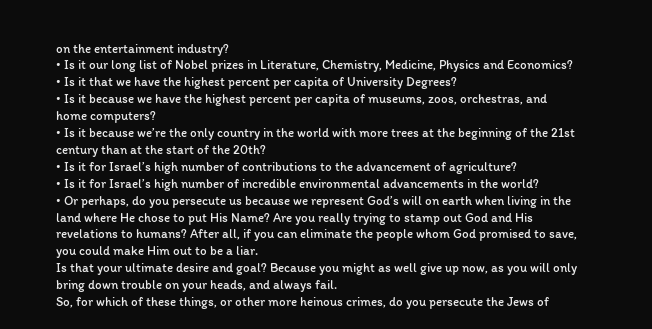on the entertainment industry?
• Is it our long list of Nobel prizes in Literature, Chemistry, Medicine, Physics and Economics?
• Is it that we have the highest percent per capita of University Degrees?
• Is it because we have the highest percent per capita of museums, zoos, orchestras, and home computers?
• Is it because we’re the only country in the world with more trees at the beginning of the 21st century than at the start of the 20th?
• Is it for Israel’s high number of contributions to the advancement of agriculture?
• Is it for Israel’s high number of incredible environmental advancements in the world?
• Or perhaps, do you persecute us because we represent God’s will on earth when living in the land where He chose to put His Name? Are you really trying to stamp out God and His revelations to humans? After all, if you can eliminate the people whom God promised to save, you could make Him out to be a liar.
Is that your ultimate desire and goal? Because you might as well give up now, as you will only bring down trouble on your heads, and always fail.
So, for which of these things, or other more heinous crimes, do you persecute the Jews of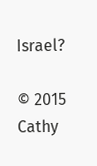Israel?

© 2015 Cathy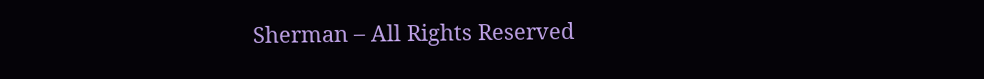Sherman – All Rights Reserved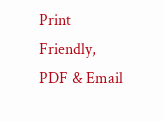Print Friendly, PDF & Email